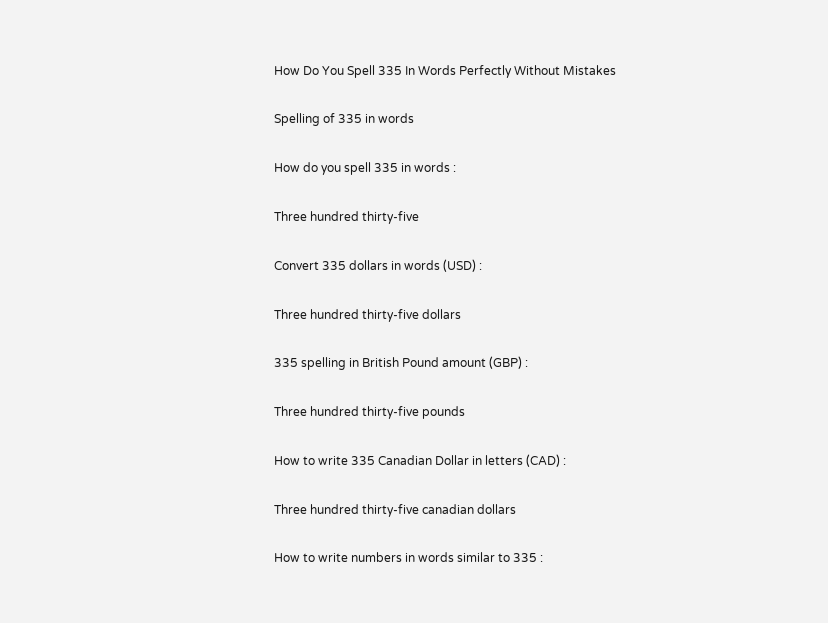How Do You Spell 335 In Words Perfectly Without Mistakes

Spelling of 335 in words

How do you spell 335 in words :

Three hundred thirty-five

Convert 335 dollars in words (USD) :

Three hundred thirty-five dollars

335 spelling in British Pound amount (GBP) :

Three hundred thirty-five pounds

How to write 335 Canadian Dollar in letters (CAD) :

Three hundred thirty-five canadian dollars

How to write numbers in words similar to 335 :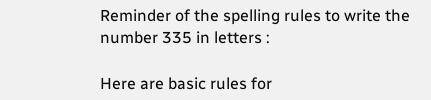Reminder of the spelling rules to write the number 335 in letters :

Here are basic rules for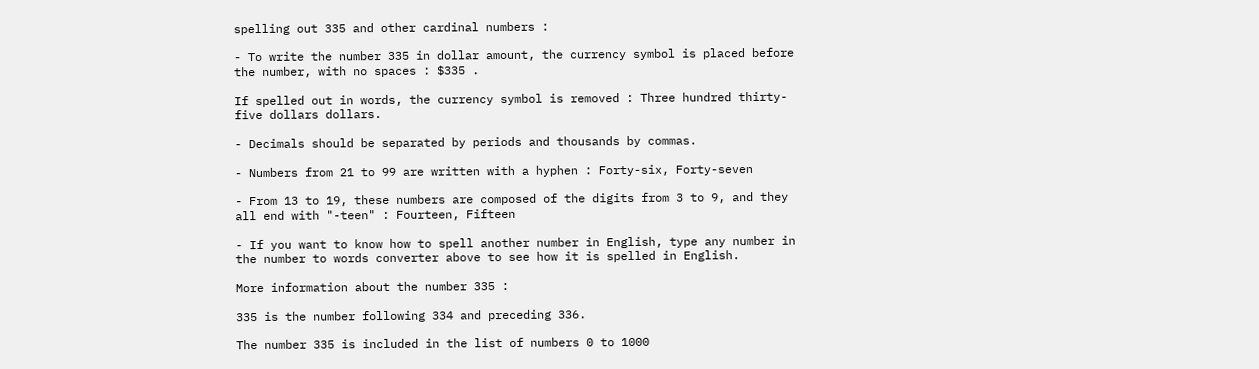spelling out 335 and other cardinal numbers :

- To write the number 335 in dollar amount, the currency symbol is placed before the number, with no spaces : $335 .

If spelled out in words, the currency symbol is removed : Three hundred thirty-five dollars dollars.

- Decimals should be separated by periods and thousands by commas.

- Numbers from 21 to 99 are written with a hyphen : Forty-six, Forty-seven

- From 13 to 19, these numbers are composed of the digits from 3 to 9, and they all end with "-teen" : Fourteen, Fifteen

- If you want to know how to spell another number in English, type any number in the number to words converter above to see how it is spelled in English.

More information about the number 335 :

335 is the number following 334 and preceding 336.

The number 335 is included in the list of numbers 0 to 1000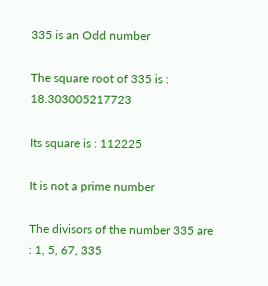335 is an Odd number

The square root of 335 is : 18.303005217723

Its square is : 112225

It is not a prime number

The divisors of the number 335 are : 1, 5, 67, 335